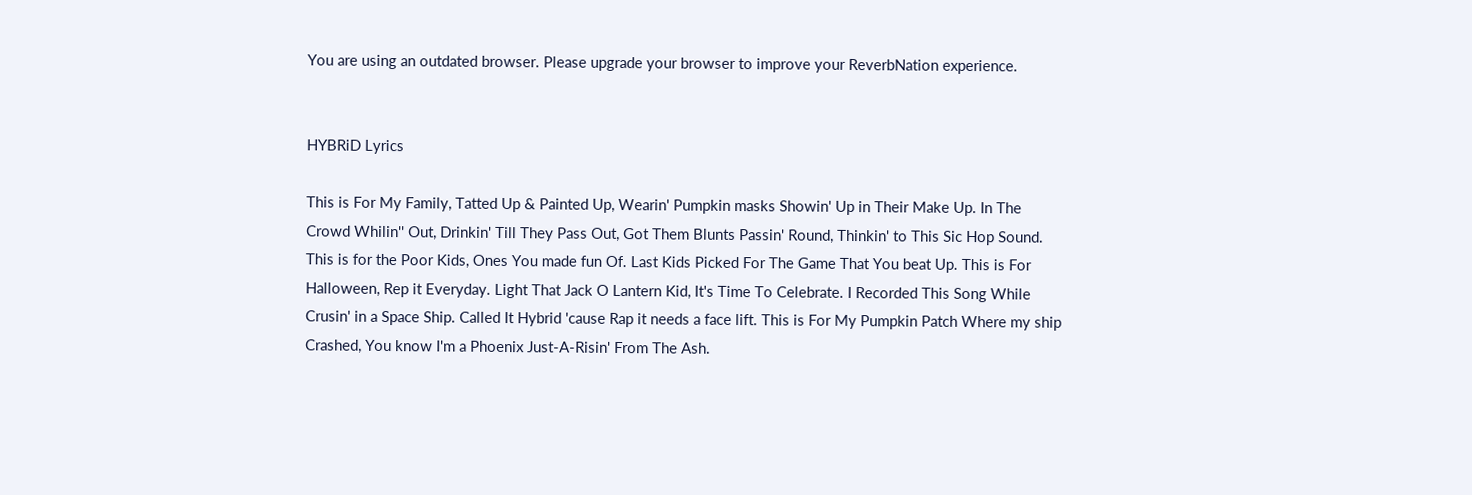You are using an outdated browser. Please upgrade your browser to improve your ReverbNation experience.


HYBRiD Lyrics

This is For My Family, Tatted Up & Painted Up, Wearin' Pumpkin masks Showin' Up in Their Make Up. In The Crowd Whilin'' Out, Drinkin' Till They Pass Out, Got Them Blunts Passin' Round, Thinkin' to This Sic Hop Sound. This is for the Poor Kids, Ones You made fun Of. Last Kids Picked For The Game That You beat Up. This is For Halloween, Rep it Everyday. Light That Jack O Lantern Kid, It's Time To Celebrate. I Recorded This Song While Crusin' in a Space Ship. Called It Hybrid 'cause Rap it needs a face lift. This is For My Pumpkin Patch Where my ship Crashed, You know I'm a Phoenix Just-A-Risin' From The Ash.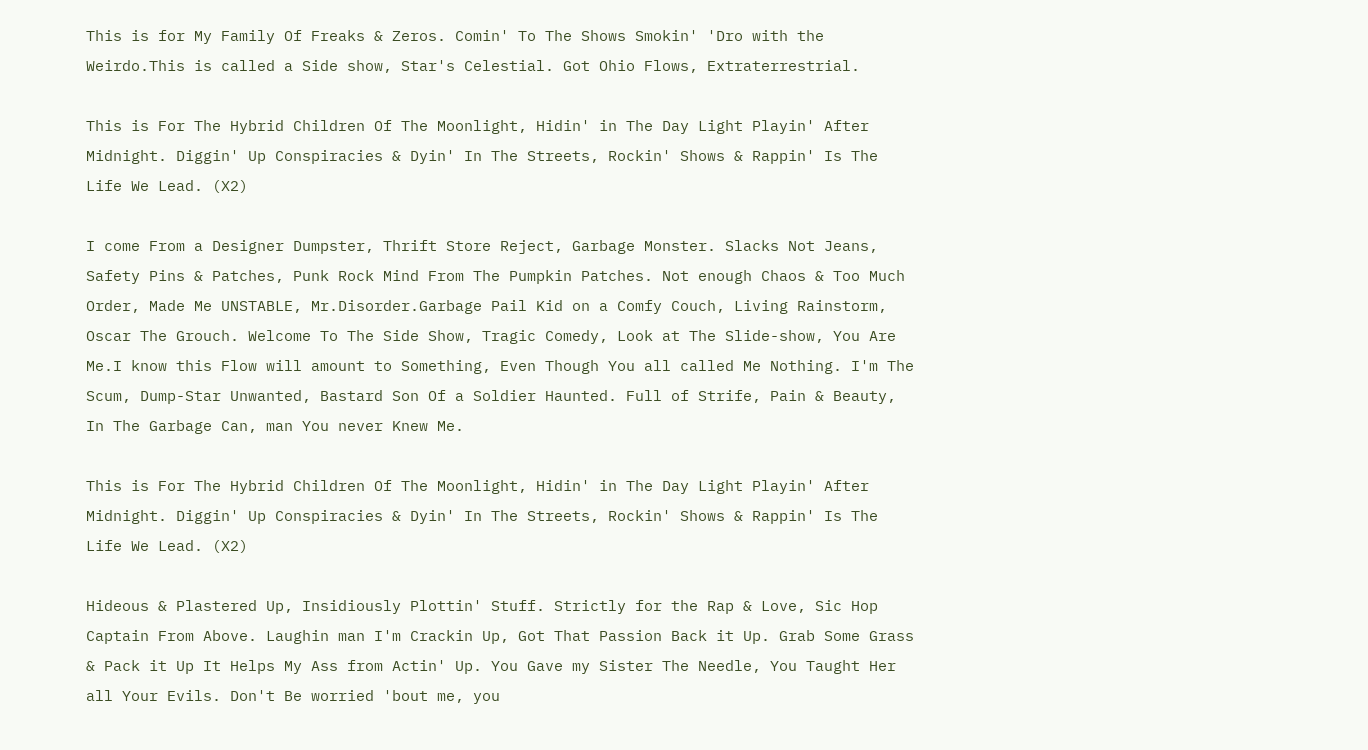This is for My Family Of Freaks & Zeros. Comin' To The Shows Smokin' 'Dro with the Weirdo.This is called a Side show, Star's Celestial. Got Ohio Flows, Extraterrestrial.

This is For The Hybrid Children Of The Moonlight, Hidin' in The Day Light Playin' After Midnight. Diggin' Up Conspiracies & Dyin' In The Streets, Rockin' Shows & Rappin' Is The Life We Lead. (X2)

I come From a Designer Dumpster, Thrift Store Reject, Garbage Monster. Slacks Not Jeans, Safety Pins & Patches, Punk Rock Mind From The Pumpkin Patches. Not enough Chaos & Too Much Order, Made Me UNSTABLE, Mr.Disorder.Garbage Pail Kid on a Comfy Couch, Living Rainstorm, Oscar The Grouch. Welcome To The Side Show, Tragic Comedy, Look at The Slide-show, You Are Me.I know this Flow will amount to Something, Even Though You all called Me Nothing. I'm The Scum, Dump-Star Unwanted, Bastard Son Of a Soldier Haunted. Full of Strife, Pain & Beauty, In The Garbage Can, man You never Knew Me.

This is For The Hybrid Children Of The Moonlight, Hidin' in The Day Light Playin' After Midnight. Diggin' Up Conspiracies & Dyin' In The Streets, Rockin' Shows & Rappin' Is The Life We Lead. (X2)

Hideous & Plastered Up, Insidiously Plottin' Stuff. Strictly for the Rap & Love, Sic Hop Captain From Above. Laughin man I'm Crackin Up, Got That Passion Back it Up. Grab Some Grass & Pack it Up It Helps My Ass from Actin' Up. You Gave my Sister The Needle, You Taught Her all Your Evils. Don't Be worried 'bout me, you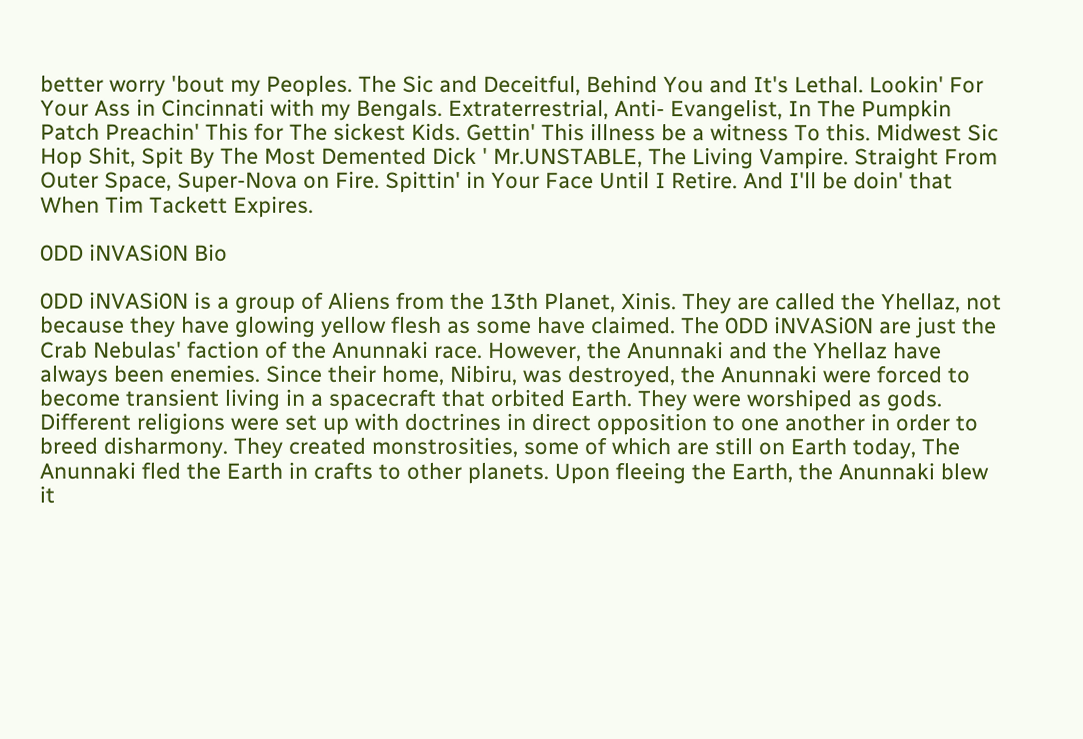better worry 'bout my Peoples. The Sic and Deceitful, Behind You and It's Lethal. Lookin' For Your Ass in Cincinnati with my Bengals. Extraterrestrial, Anti- Evangelist, In The Pumpkin Patch Preachin' This for The sickest Kids. Gettin' This illness be a witness To this. Midwest Sic Hop Shit, Spit By The Most Demented Dick ' Mr.UNSTABLE, The Living Vampire. Straight From Outer Space, Super-Nova on Fire. Spittin' in Your Face Until I Retire. And I'll be doin' that When Tim Tackett Expires.

0DD iNVASi0N Bio

0DD iNVASi0N is a group of Aliens from the 13th Planet, Xinis. They are called the Yhellaz, not because they have glowing yellow flesh as some have claimed. The 0DD iNVASi0N are just the Crab Nebulas' faction of the Anunnaki race. However, the Anunnaki and the Yhellaz have always been enemies. Since their home, Nibiru, was destroyed, the Anunnaki were forced to become transient living in a spacecraft that orbited Earth. They were worshiped as gods. Different religions were set up with doctrines in direct opposition to one another in order to breed disharmony. They created monstrosities, some of which are still on Earth today, The Anunnaki fled the Earth in crafts to other planets. Upon fleeing the Earth, the Anunnaki blew it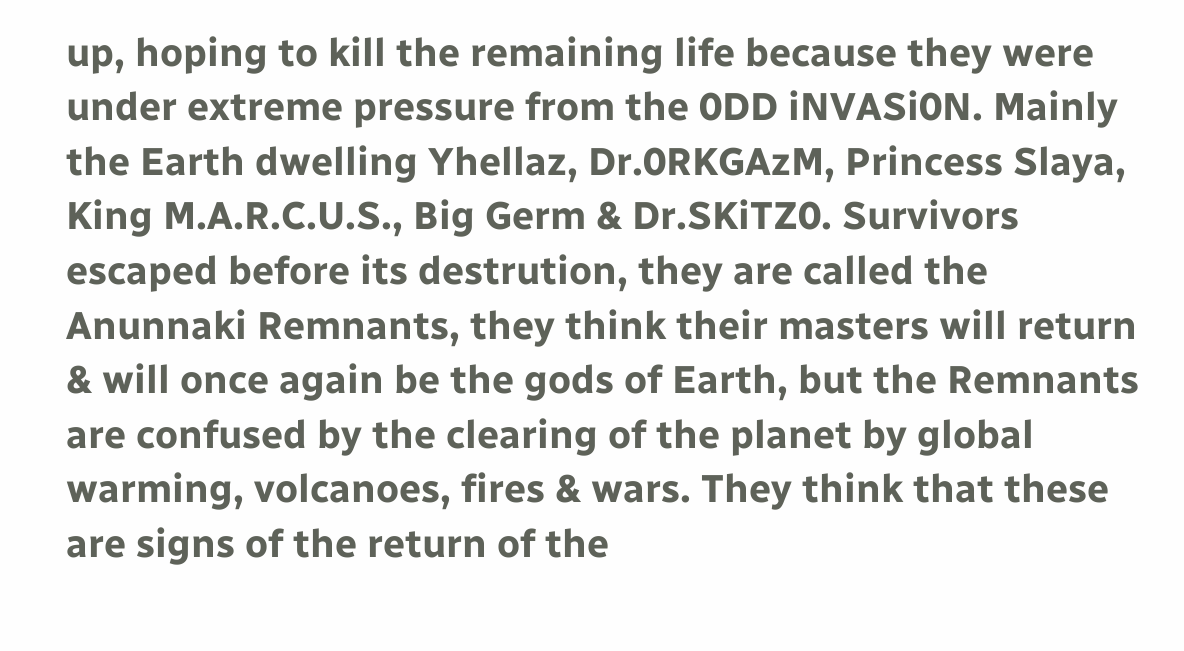up, hoping to kill the remaining life because they were under extreme pressure from the 0DD iNVASi0N. Mainly the Earth dwelling Yhellaz, Dr.0RKGAzM, Princess Slaya, King M.A.R.C.U.S., Big Germ & Dr.SKiTZ0. Survivors escaped before its destrution, they are called the Anunnaki Remnants, they think their masters will return & will once again be the gods of Earth, but the Remnants are confused by the clearing of the planet by global warming, volcanoes, fires & wars. They think that these are signs of the return of the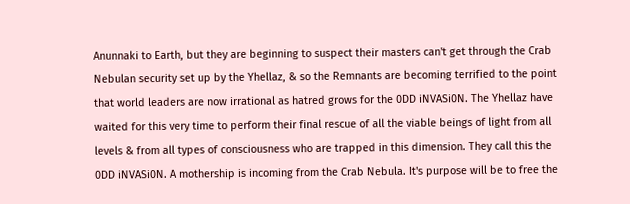Anunnaki to Earth, but they are beginning to suspect their masters can't get through the Crab Nebulan security set up by the Yhellaz, & so the Remnants are becoming terrified to the point that world leaders are now irrational as hatred grows for the 0DD iNVASi0N. The Yhellaz have waited for this very time to perform their final rescue of all the viable beings of light from all levels & from all types of consciousness who are trapped in this dimension. They call this the 0DD iNVASi0N. A mothership is incoming from the Crab Nebula. It's purpose will be to free the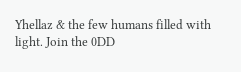Yhellaz & the few humans filled with light. Join the 0DD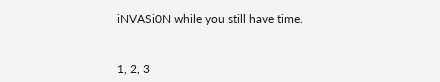iNVASi0N while you still have time.


1, 2, 3